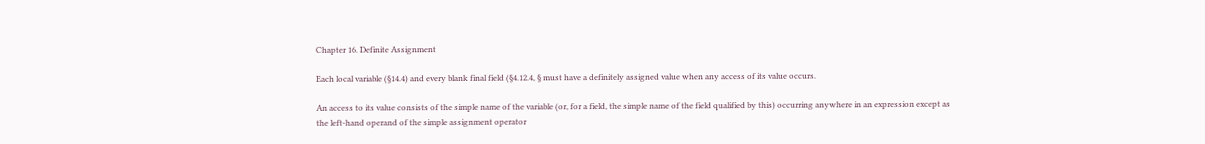Chapter 16. Definite Assignment

Each local variable (§14.4) and every blank final field (§4.12.4, § must have a definitely assigned value when any access of its value occurs.

An access to its value consists of the simple name of the variable (or, for a field, the simple name of the field qualified by this) occurring anywhere in an expression except as the left-hand operand of the simple assignment operator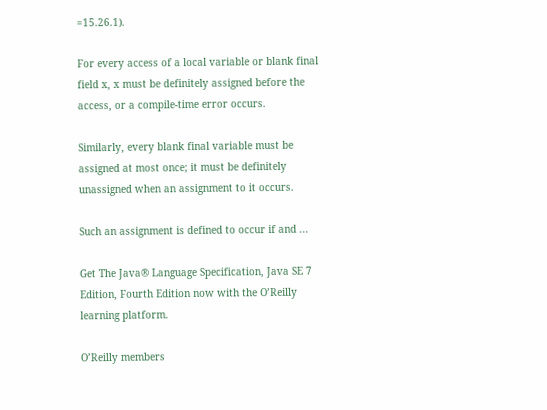=15.26.1).

For every access of a local variable or blank final field x, x must be definitely assigned before the access, or a compile-time error occurs.

Similarly, every blank final variable must be assigned at most once; it must be definitely unassigned when an assignment to it occurs.

Such an assignment is defined to occur if and ...

Get The Java® Language Specification, Java SE 7 Edition, Fourth Edition now with the O’Reilly learning platform.

O’Reilly members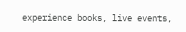experience books, live events,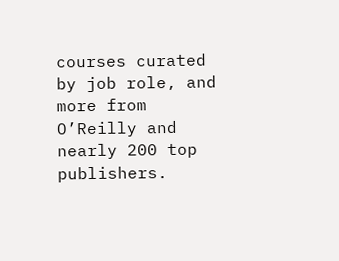courses curated by job role, and more from O’Reilly and nearly 200 top publishers.